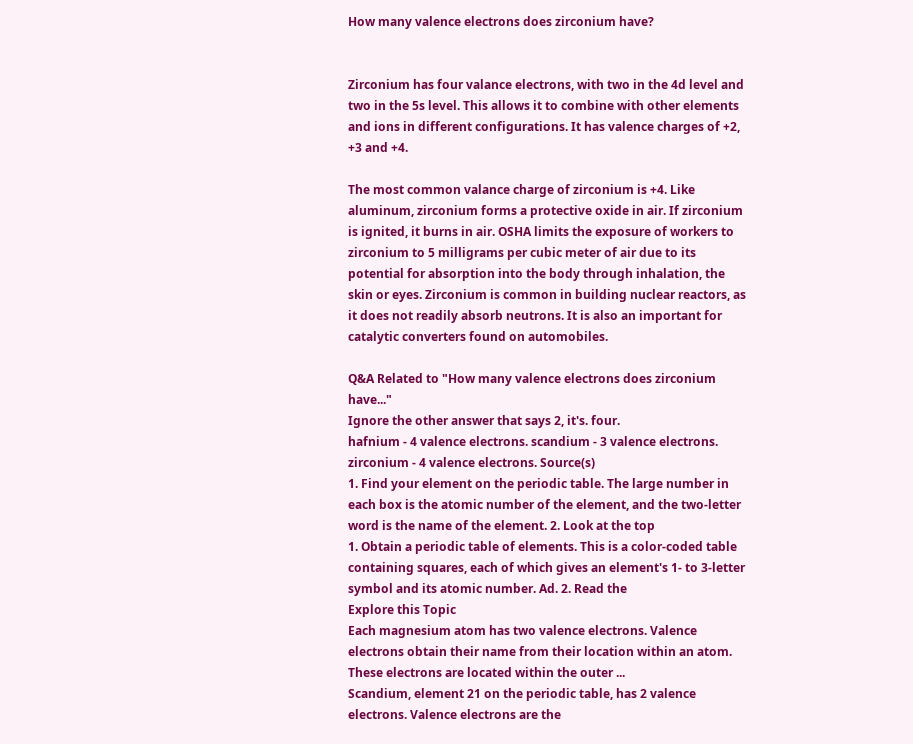How many valence electrons does zirconium have?


Zirconium has four valance electrons, with two in the 4d level and two in the 5s level. This allows it to combine with other elements and ions in different configurations. It has valence charges of +2, +3 and +4.

The most common valance charge of zirconium is +4. Like aluminum, zirconium forms a protective oxide in air. If zirconium is ignited, it burns in air. OSHA limits the exposure of workers to zirconium to 5 milligrams per cubic meter of air due to its potential for absorption into the body through inhalation, the skin or eyes. Zirconium is common in building nuclear reactors, as it does not readily absorb neutrons. It is also an important for catalytic converters found on automobiles.

Q&A Related to "How many valence electrons does zirconium have..."
Ignore the other answer that says 2, it's. four.
hafnium - 4 valence electrons. scandium - 3 valence electrons. zirconium - 4 valence electrons. Source(s)
1. Find your element on the periodic table. The large number in each box is the atomic number of the element, and the two-letter word is the name of the element. 2. Look at the top
1. Obtain a periodic table of elements. This is a color-coded table containing squares, each of which gives an element's 1- to 3-letter symbol and its atomic number. Ad. 2. Read the
Explore this Topic
Each magnesium atom has two valence electrons. Valence electrons obtain their name from their location within an atom. These electrons are located within the outer ...
Scandium, element 21 on the periodic table, has 2 valence electrons. Valence electrons are the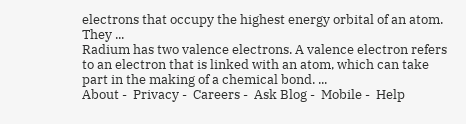electrons that occupy the highest energy orbital of an atom. They ...
Radium has two valence electrons. A valence electron refers to an electron that is linked with an atom, which can take part in the making of a chemical bond. ...
About -  Privacy -  Careers -  Ask Blog -  Mobile -  Help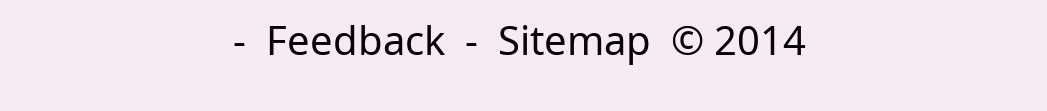-  Feedback  -  Sitemap  © 2014